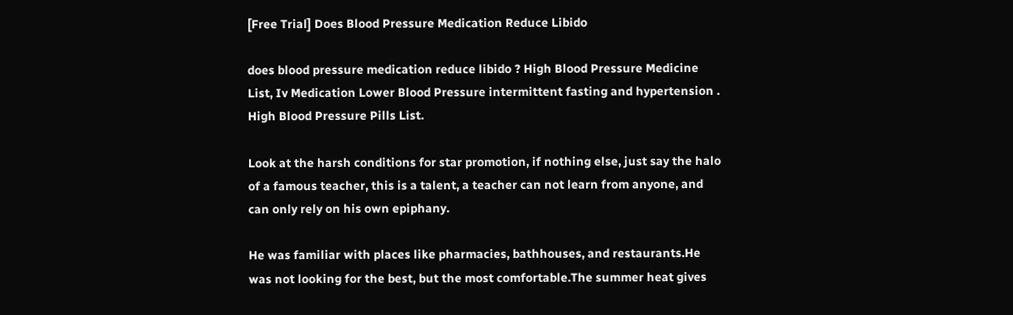[Free Trial] Does Blood Pressure Medication Reduce Libido

does blood pressure medication reduce libido ? High Blood Pressure Medicine List, Iv Medication Lower Blood Pressure intermittent fasting and hypertension . High Blood Pressure Pills List.

Look at the harsh conditions for star promotion, if nothing else, just say the halo of a famous teacher, this is a talent, a teacher can not learn from anyone, and can only rely on his own epiphany.

He was familiar with places like pharmacies, bathhouses, and restaurants.He was not looking for the best, but the most comfortable.The summer heat gives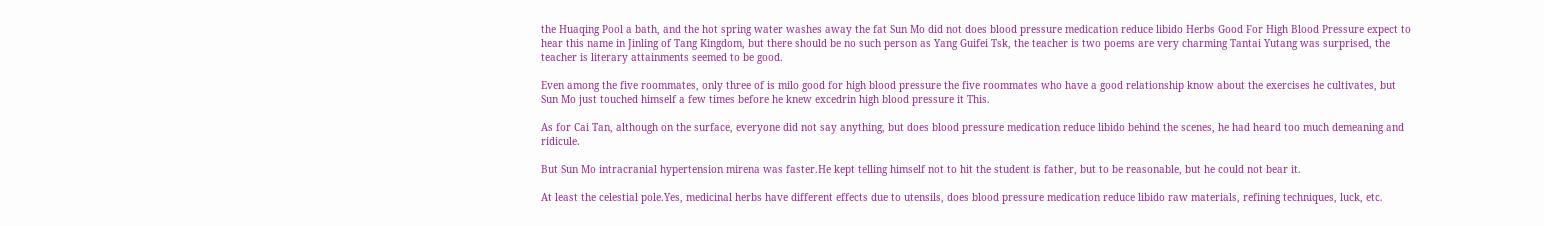the Huaqing Pool a bath, and the hot spring water washes away the fat Sun Mo did not does blood pressure medication reduce libido Herbs Good For High Blood Pressure expect to hear this name in Jinling of Tang Kingdom, but there should be no such person as Yang Guifei Tsk, the teacher is two poems are very charming Tantai Yutang was surprised, the teacher is literary attainments seemed to be good.

Even among the five roommates, only three of is milo good for high blood pressure the five roommates who have a good relationship know about the exercises he cultivates, but Sun Mo just touched himself a few times before he knew excedrin high blood pressure it This.

As for Cai Tan, although on the surface, everyone did not say anything, but does blood pressure medication reduce libido behind the scenes, he had heard too much demeaning and ridicule.

But Sun Mo intracranial hypertension mirena was faster.He kept telling himself not to hit the student is father, but to be reasonable, but he could not bear it.

At least the celestial pole.Yes, medicinal herbs have different effects due to utensils, does blood pressure medication reduce libido raw materials, refining techniques, luck, etc.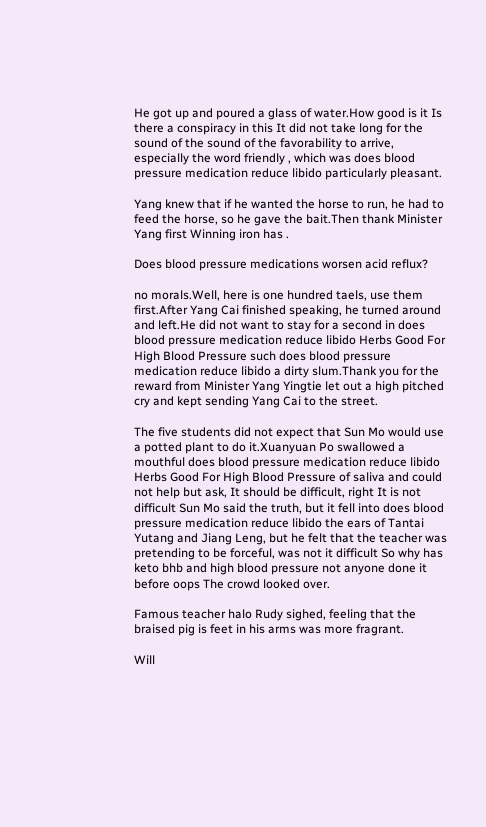He got up and poured a glass of water.How good is it Is there a conspiracy in this It did not take long for the sound of the sound of the favorability to arrive, especially the word friendly , which was does blood pressure medication reduce libido particularly pleasant.

Yang knew that if he wanted the horse to run, he had to feed the horse, so he gave the bait.Then thank Minister Yang first Winning iron has .

Does blood pressure medications worsen acid reflux?

no morals.Well, here is one hundred taels, use them first.After Yang Cai finished speaking, he turned around and left.He did not want to stay for a second in does blood pressure medication reduce libido Herbs Good For High Blood Pressure such does blood pressure medication reduce libido a dirty slum.Thank you for the reward from Minister Yang Yingtie let out a high pitched cry and kept sending Yang Cai to the street.

The five students did not expect that Sun Mo would use a potted plant to do it.Xuanyuan Po swallowed a mouthful does blood pressure medication reduce libido Herbs Good For High Blood Pressure of saliva and could not help but ask, It should be difficult, right It is not difficult Sun Mo said the truth, but it fell into does blood pressure medication reduce libido the ears of Tantai Yutang and Jiang Leng, but he felt that the teacher was pretending to be forceful, was not it difficult So why has keto bhb and high blood pressure not anyone done it before oops The crowd looked over.

Famous teacher halo Rudy sighed, feeling that the braised pig is feet in his arms was more fragrant.

Will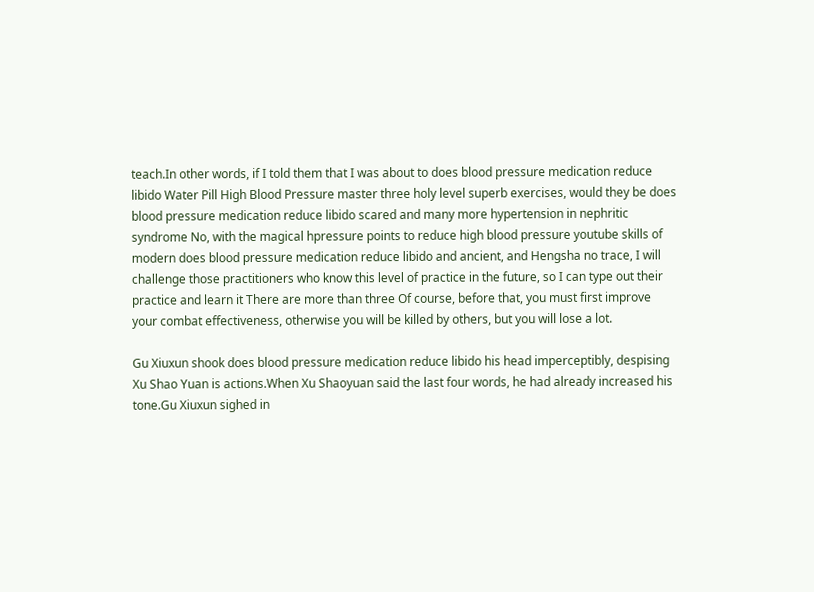teach.In other words, if I told them that I was about to does blood pressure medication reduce libido Water Pill High Blood Pressure master three holy level superb exercises, would they be does blood pressure medication reduce libido scared and many more hypertension in nephritic syndrome No, with the magical hpressure points to reduce high blood pressure youtube skills of modern does blood pressure medication reduce libido and ancient, and Hengsha no trace, I will challenge those practitioners who know this level of practice in the future, so I can type out their practice and learn it There are more than three Of course, before that, you must first improve your combat effectiveness, otherwise you will be killed by others, but you will lose a lot.

Gu Xiuxun shook does blood pressure medication reduce libido his head imperceptibly, despising Xu Shao Yuan is actions.When Xu Shaoyuan said the last four words, he had already increased his tone.Gu Xiuxun sighed in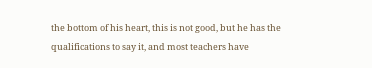the bottom of his heart, this is not good, but he has the qualifications to say it, and most teachers have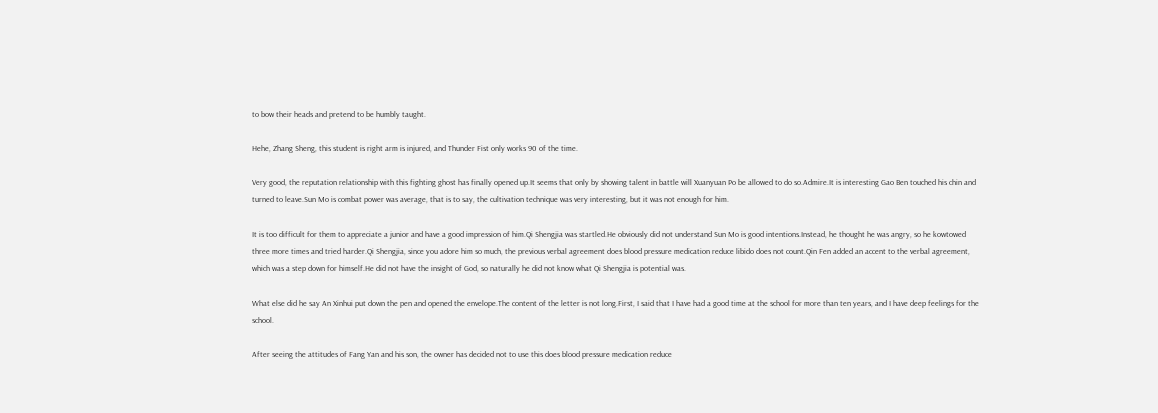to bow their heads and pretend to be humbly taught.

Hehe, Zhang Sheng, this student is right arm is injured, and Thunder Fist only works 90 of the time.

Very good, the reputation relationship with this fighting ghost has finally opened up.It seems that only by showing talent in battle will Xuanyuan Po be allowed to do so.Admire.It is interesting Gao Ben touched his chin and turned to leave.Sun Mo is combat power was average, that is to say, the cultivation technique was very interesting, but it was not enough for him.

It is too difficult for them to appreciate a junior and have a good impression of him.Qi Shengjia was startled.He obviously did not understand Sun Mo is good intentions.Instead, he thought he was angry, so he kowtowed three more times and tried harder.Qi Shengjia, since you adore him so much, the previous verbal agreement does blood pressure medication reduce libido does not count.Qin Fen added an accent to the verbal agreement, which was a step down for himself.He did not have the insight of God, so naturally he did not know what Qi Shengjia is potential was.

What else did he say An Xinhui put down the pen and opened the envelope.The content of the letter is not long.First, I said that I have had a good time at the school for more than ten years, and I have deep feelings for the school.

After seeing the attitudes of Fang Yan and his son, the owner has decided not to use this does blood pressure medication reduce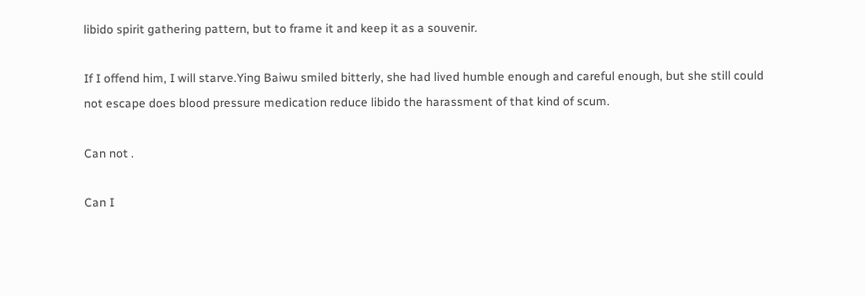libido spirit gathering pattern, but to frame it and keep it as a souvenir.

If I offend him, I will starve.Ying Baiwu smiled bitterly, she had lived humble enough and careful enough, but she still could not escape does blood pressure medication reduce libido the harassment of that kind of scum.

Can not .

Can I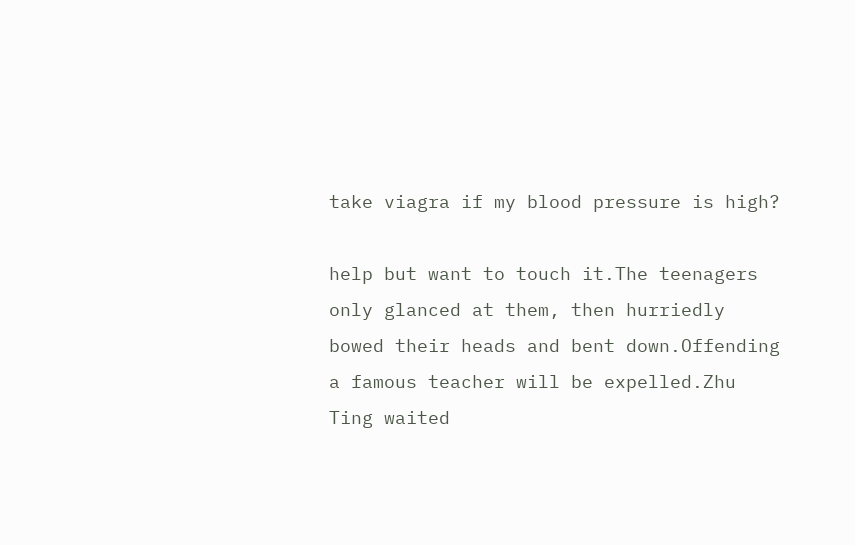take viagra if my blood pressure is high?

help but want to touch it.The teenagers only glanced at them, then hurriedly bowed their heads and bent down.Offending a famous teacher will be expelled.Zhu Ting waited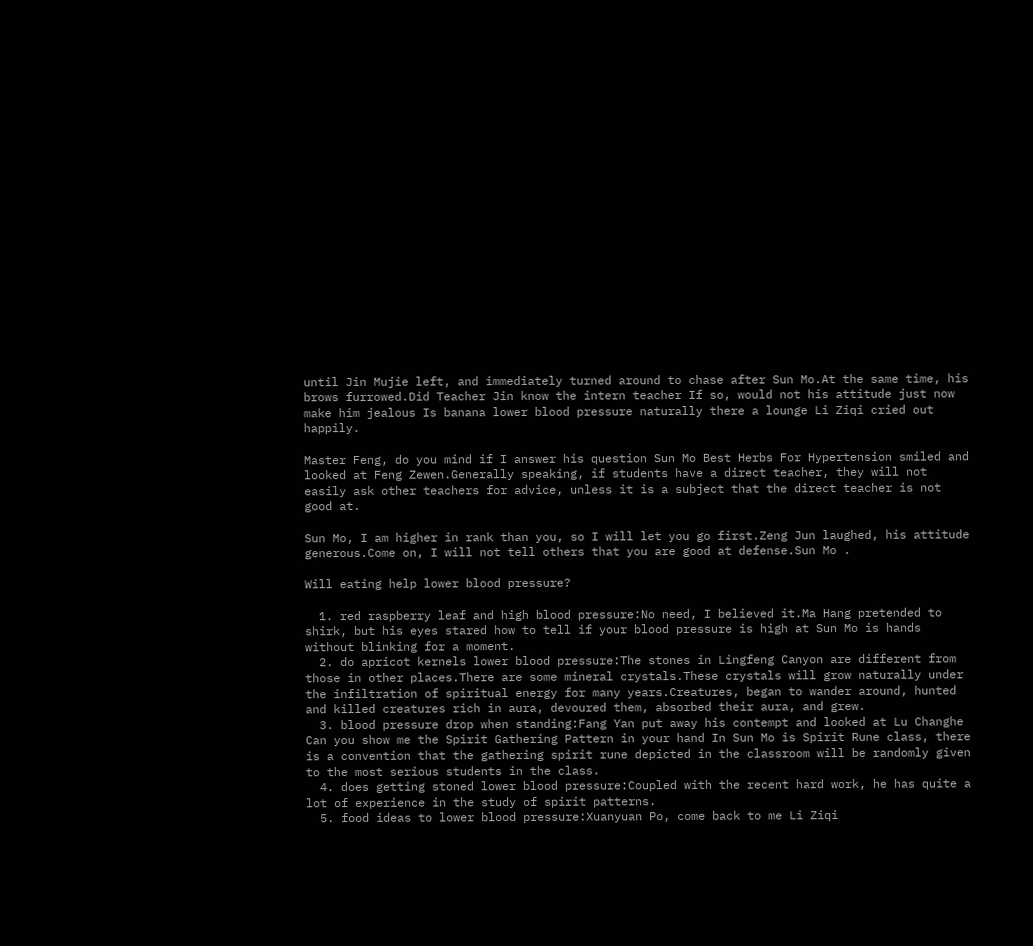until Jin Mujie left, and immediately turned around to chase after Sun Mo.At the same time, his brows furrowed.Did Teacher Jin know the intern teacher If so, would not his attitude just now make him jealous Is banana lower blood pressure naturally there a lounge Li Ziqi cried out happily.

Master Feng, do you mind if I answer his question Sun Mo Best Herbs For Hypertension smiled and looked at Feng Zewen.Generally speaking, if students have a direct teacher, they will not easily ask other teachers for advice, unless it is a subject that the direct teacher is not good at.

Sun Mo, I am higher in rank than you, so I will let you go first.Zeng Jun laughed, his attitude generous.Come on, I will not tell others that you are good at defense.Sun Mo .

Will eating help lower blood pressure?

  1. red raspberry leaf and high blood pressure:No need, I believed it.Ma Hang pretended to shirk, but his eyes stared how to tell if your blood pressure is high at Sun Mo is hands without blinking for a moment.
  2. do apricot kernels lower blood pressure:The stones in Lingfeng Canyon are different from those in other places.There are some mineral crystals.These crystals will grow naturally under the infiltration of spiritual energy for many years.Creatures, began to wander around, hunted and killed creatures rich in aura, devoured them, absorbed their aura, and grew.
  3. blood pressure drop when standing:Fang Yan put away his contempt and looked at Lu Changhe Can you show me the Spirit Gathering Pattern in your hand In Sun Mo is Spirit Rune class, there is a convention that the gathering spirit rune depicted in the classroom will be randomly given to the most serious students in the class.
  4. does getting stoned lower blood pressure:Coupled with the recent hard work, he has quite a lot of experience in the study of spirit patterns.
  5. food ideas to lower blood pressure:Xuanyuan Po, come back to me Li Ziqi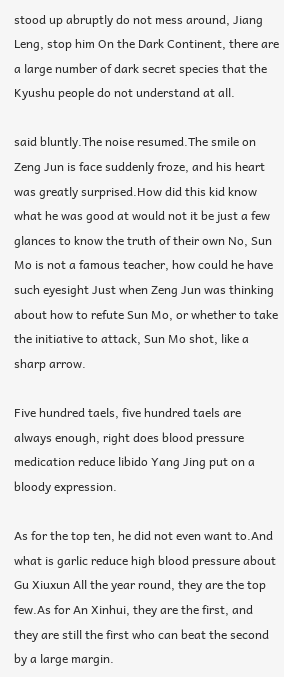stood up abruptly do not mess around, Jiang Leng, stop him On the Dark Continent, there are a large number of dark secret species that the Kyushu people do not understand at all.

said bluntly.The noise resumed.The smile on Zeng Jun is face suddenly froze, and his heart was greatly surprised.How did this kid know what he was good at would not it be just a few glances to know the truth of their own No, Sun Mo is not a famous teacher, how could he have such eyesight Just when Zeng Jun was thinking about how to refute Sun Mo, or whether to take the initiative to attack, Sun Mo shot, like a sharp arrow.

Five hundred taels, five hundred taels are always enough, right does blood pressure medication reduce libido Yang Jing put on a bloody expression.

As for the top ten, he did not even want to.And what is garlic reduce high blood pressure about Gu Xiuxun All the year round, they are the top few.As for An Xinhui, they are the first, and they are still the first who can beat the second by a large margin.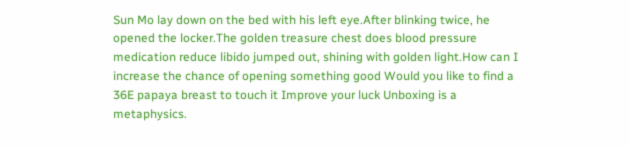Sun Mo lay down on the bed with his left eye.After blinking twice, he opened the locker.The golden treasure chest does blood pressure medication reduce libido jumped out, shining with golden light.How can I increase the chance of opening something good Would you like to find a 36E papaya breast to touch it Improve your luck Unboxing is a metaphysics.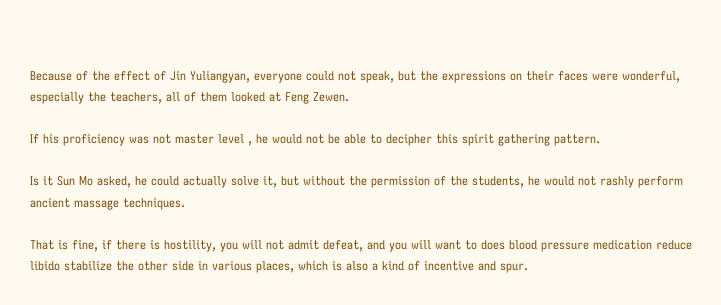Because of the effect of Jin Yuliangyan, everyone could not speak, but the expressions on their faces were wonderful, especially the teachers, all of them looked at Feng Zewen.

If his proficiency was not master level , he would not be able to decipher this spirit gathering pattern.

Is it Sun Mo asked, he could actually solve it, but without the permission of the students, he would not rashly perform ancient massage techniques.

That is fine, if there is hostility, you will not admit defeat, and you will want to does blood pressure medication reduce libido stabilize the other side in various places, which is also a kind of incentive and spur.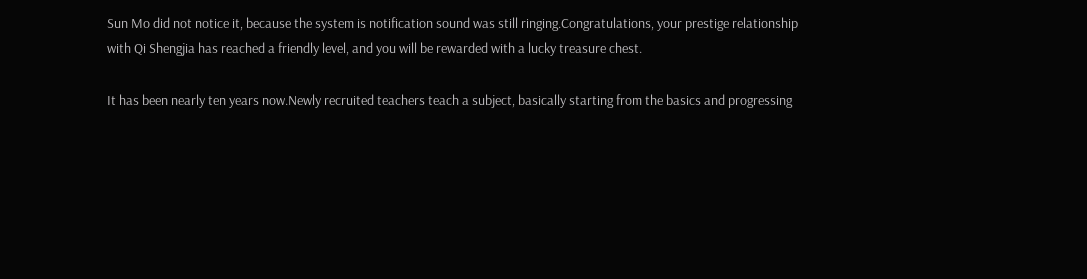Sun Mo did not notice it, because the system is notification sound was still ringing.Congratulations, your prestige relationship with Qi Shengjia has reached a friendly level, and you will be rewarded with a lucky treasure chest.

It has been nearly ten years now.Newly recruited teachers teach a subject, basically starting from the basics and progressing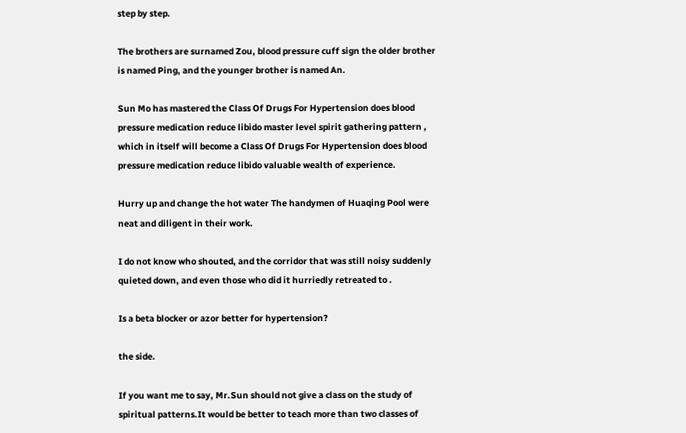step by step.

The brothers are surnamed Zou, blood pressure cuff sign the older brother is named Ping, and the younger brother is named An.

Sun Mo has mastered the Class Of Drugs For Hypertension does blood pressure medication reduce libido master level spirit gathering pattern , which in itself will become a Class Of Drugs For Hypertension does blood pressure medication reduce libido valuable wealth of experience.

Hurry up and change the hot water The handymen of Huaqing Pool were neat and diligent in their work.

I do not know who shouted, and the corridor that was still noisy suddenly quieted down, and even those who did it hurriedly retreated to .

Is a beta blocker or azor better for hypertension?

the side.

If you want me to say, Mr.Sun should not give a class on the study of spiritual patterns.It would be better to teach more than two classes of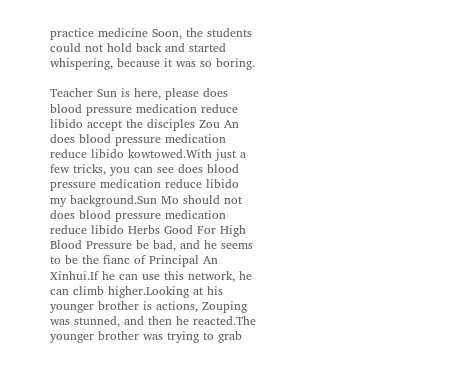practice medicine Soon, the students could not hold back and started whispering, because it was so boring.

Teacher Sun is here, please does blood pressure medication reduce libido accept the disciples Zou An does blood pressure medication reduce libido kowtowed.With just a few tricks, you can see does blood pressure medication reduce libido my background.Sun Mo should not does blood pressure medication reduce libido Herbs Good For High Blood Pressure be bad, and he seems to be the fianc of Principal An Xinhui.If he can use this network, he can climb higher.Looking at his younger brother is actions, Zouping was stunned, and then he reacted.The younger brother was trying to grab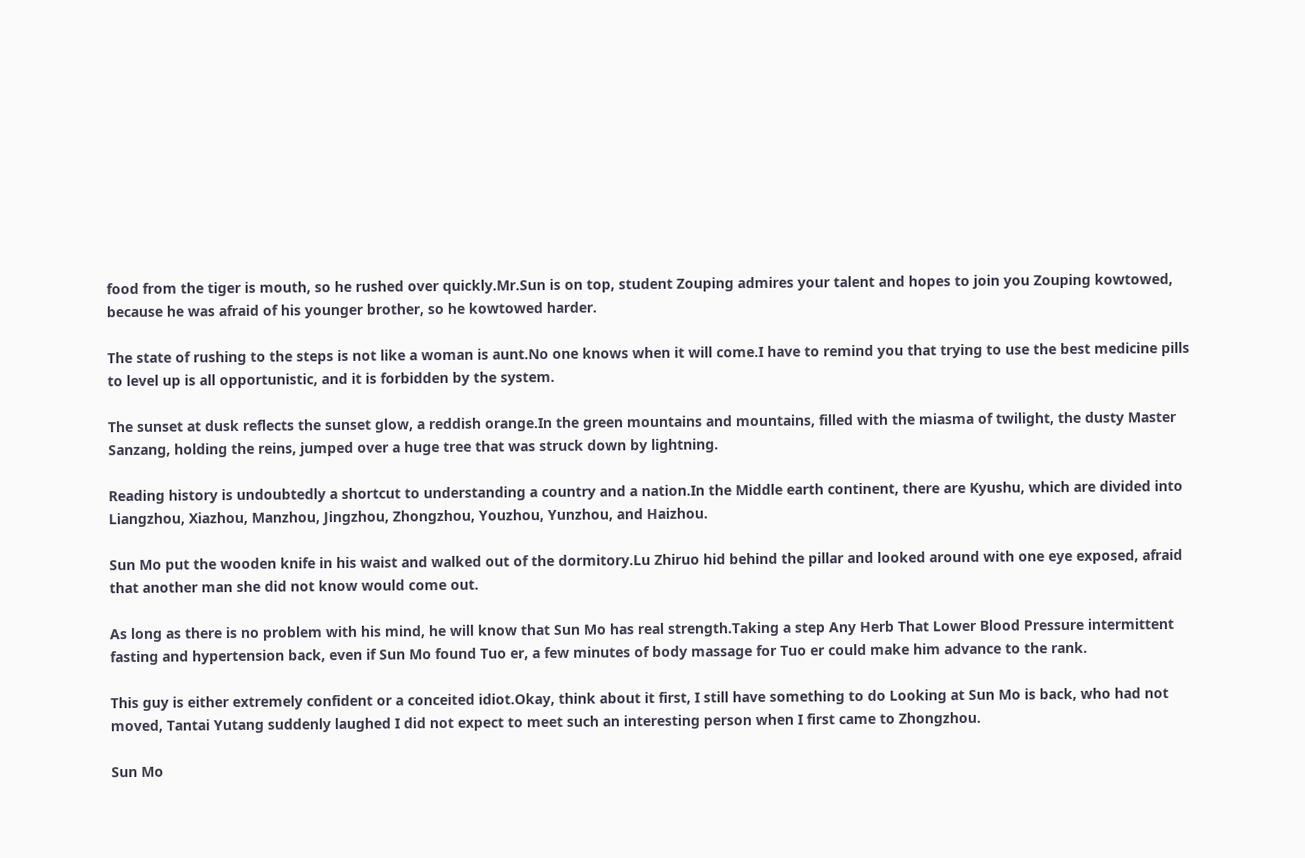food from the tiger is mouth, so he rushed over quickly.Mr.Sun is on top, student Zouping admires your talent and hopes to join you Zouping kowtowed, because he was afraid of his younger brother, so he kowtowed harder.

The state of rushing to the steps is not like a woman is aunt.No one knows when it will come.I have to remind you that trying to use the best medicine pills to level up is all opportunistic, and it is forbidden by the system.

The sunset at dusk reflects the sunset glow, a reddish orange.In the green mountains and mountains, filled with the miasma of twilight, the dusty Master Sanzang, holding the reins, jumped over a huge tree that was struck down by lightning.

Reading history is undoubtedly a shortcut to understanding a country and a nation.In the Middle earth continent, there are Kyushu, which are divided into Liangzhou, Xiazhou, Manzhou, Jingzhou, Zhongzhou, Youzhou, Yunzhou, and Haizhou.

Sun Mo put the wooden knife in his waist and walked out of the dormitory.Lu Zhiruo hid behind the pillar and looked around with one eye exposed, afraid that another man she did not know would come out.

As long as there is no problem with his mind, he will know that Sun Mo has real strength.Taking a step Any Herb That Lower Blood Pressure intermittent fasting and hypertension back, even if Sun Mo found Tuo er, a few minutes of body massage for Tuo er could make him advance to the rank.

This guy is either extremely confident or a conceited idiot.Okay, think about it first, I still have something to do Looking at Sun Mo is back, who had not moved, Tantai Yutang suddenly laughed I did not expect to meet such an interesting person when I first came to Zhongzhou.

Sun Mo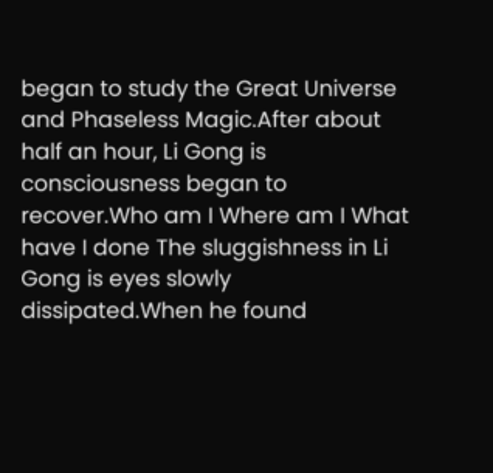began to study the Great Universe and Phaseless Magic.After about half an hour, Li Gong is consciousness began to recover.Who am I Where am I What have I done The sluggishness in Li Gong is eyes slowly dissipated.When he found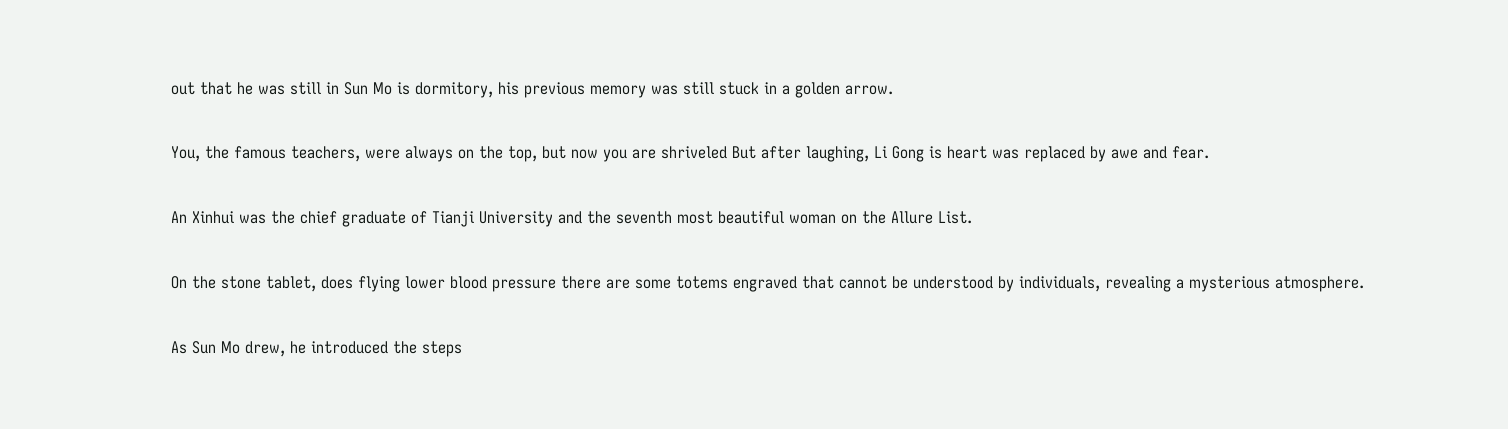out that he was still in Sun Mo is dormitory, his previous memory was still stuck in a golden arrow.

You, the famous teachers, were always on the top, but now you are shriveled But after laughing, Li Gong is heart was replaced by awe and fear.

An Xinhui was the chief graduate of Tianji University and the seventh most beautiful woman on the Allure List.

On the stone tablet, does flying lower blood pressure there are some totems engraved that cannot be understood by individuals, revealing a mysterious atmosphere.

As Sun Mo drew, he introduced the steps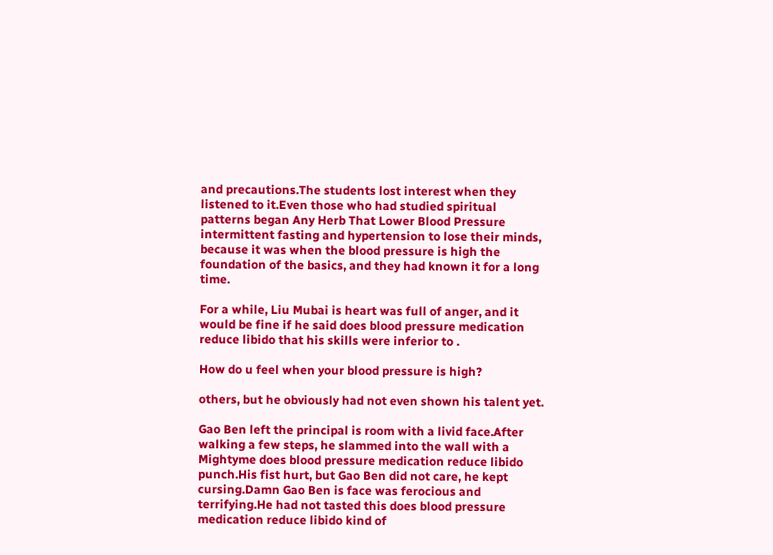and precautions.The students lost interest when they listened to it.Even those who had studied spiritual patterns began Any Herb That Lower Blood Pressure intermittent fasting and hypertension to lose their minds, because it was when the blood pressure is high the foundation of the basics, and they had known it for a long time.

For a while, Liu Mubai is heart was full of anger, and it would be fine if he said does blood pressure medication reduce libido that his skills were inferior to .

How do u feel when your blood pressure is high?

others, but he obviously had not even shown his talent yet.

Gao Ben left the principal is room with a livid face.After walking a few steps, he slammed into the wall with a Mightyme does blood pressure medication reduce libido punch.His fist hurt, but Gao Ben did not care, he kept cursing.Damn Gao Ben is face was ferocious and terrifying.He had not tasted this does blood pressure medication reduce libido kind of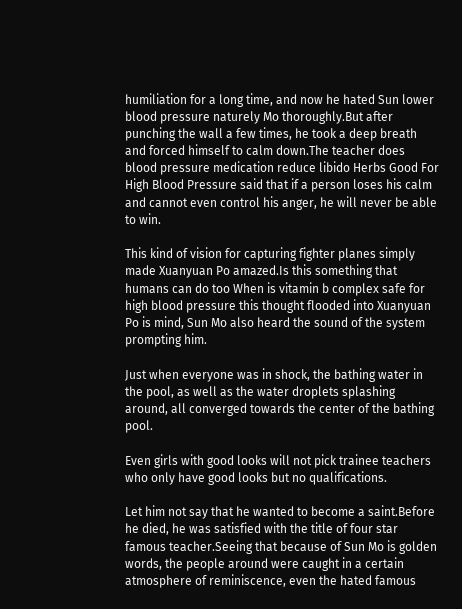humiliation for a long time, and now he hated Sun lower blood pressure naturely Mo thoroughly.But after punching the wall a few times, he took a deep breath and forced himself to calm down.The teacher does blood pressure medication reduce libido Herbs Good For High Blood Pressure said that if a person loses his calm and cannot even control his anger, he will never be able to win.

This kind of vision for capturing fighter planes simply made Xuanyuan Po amazed.Is this something that humans can do too When is vitamin b complex safe for high blood pressure this thought flooded into Xuanyuan Po is mind, Sun Mo also heard the sound of the system prompting him.

Just when everyone was in shock, the bathing water in the pool, as well as the water droplets splashing around, all converged towards the center of the bathing pool.

Even girls with good looks will not pick trainee teachers who only have good looks but no qualifications.

Let him not say that he wanted to become a saint.Before he died, he was satisfied with the title of four star famous teacher.Seeing that because of Sun Mo is golden words, the people around were caught in a certain atmosphere of reminiscence, even the hated famous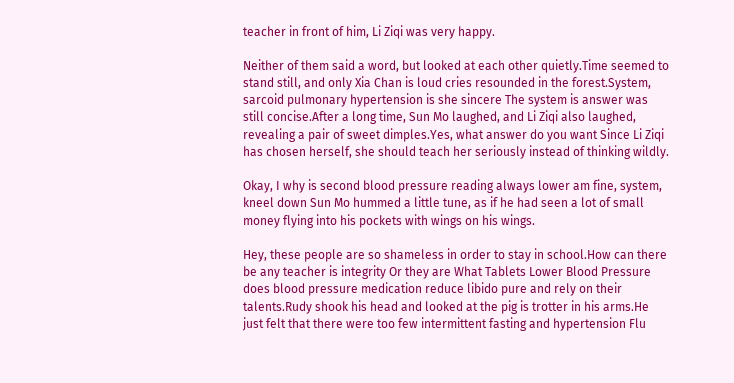teacher in front of him, Li Ziqi was very happy.

Neither of them said a word, but looked at each other quietly.Time seemed to stand still, and only Xia Chan is loud cries resounded in the forest.System, sarcoid pulmonary hypertension is she sincere The system is answer was still concise.After a long time, Sun Mo laughed, and Li Ziqi also laughed, revealing a pair of sweet dimples.Yes, what answer do you want Since Li Ziqi has chosen herself, she should teach her seriously instead of thinking wildly.

Okay, I why is second blood pressure reading always lower am fine, system, kneel down Sun Mo hummed a little tune, as if he had seen a lot of small money flying into his pockets with wings on his wings.

Hey, these people are so shameless in order to stay in school.How can there be any teacher is integrity Or they are What Tablets Lower Blood Pressure does blood pressure medication reduce libido pure and rely on their talents.Rudy shook his head and looked at the pig is trotter in his arms.He just felt that there were too few intermittent fasting and hypertension Flu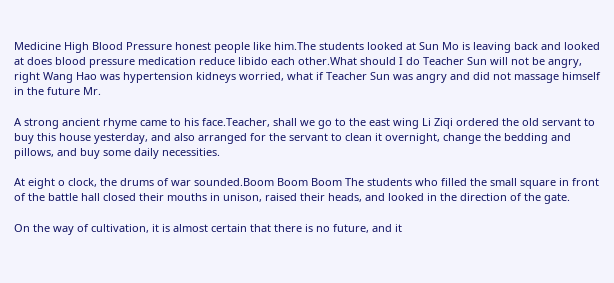Medicine High Blood Pressure honest people like him.The students looked at Sun Mo is leaving back and looked at does blood pressure medication reduce libido each other.What should I do Teacher Sun will not be angry, right Wang Hao was hypertension kidneys worried, what if Teacher Sun was angry and did not massage himself in the future Mr.

A strong ancient rhyme came to his face.Teacher, shall we go to the east wing Li Ziqi ordered the old servant to buy this house yesterday, and also arranged for the servant to clean it overnight, change the bedding and pillows, and buy some daily necessities.

At eight o clock, the drums of war sounded.Boom Boom Boom The students who filled the small square in front of the battle hall closed their mouths in unison, raised their heads, and looked in the direction of the gate.

On the way of cultivation, it is almost certain that there is no future, and it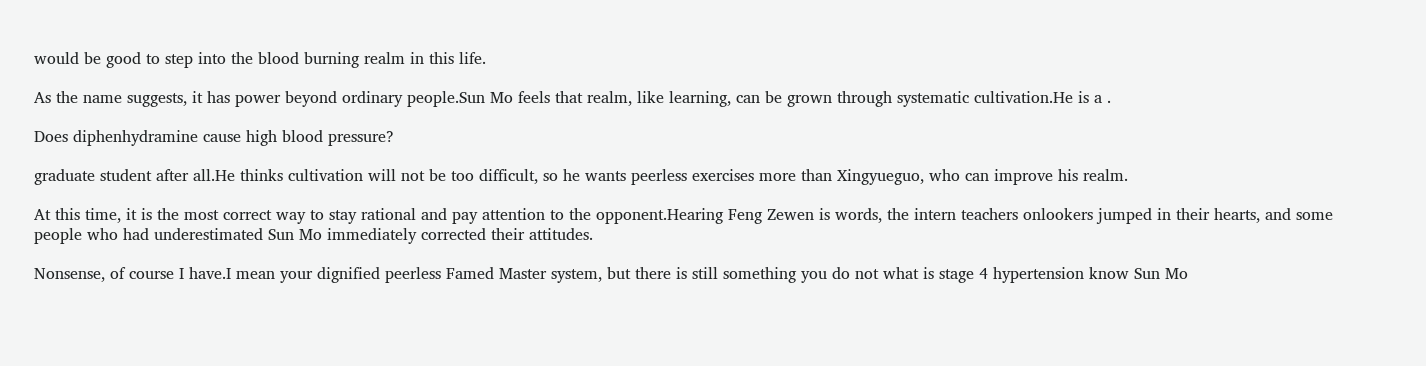would be good to step into the blood burning realm in this life.

As the name suggests, it has power beyond ordinary people.Sun Mo feels that realm, like learning, can be grown through systematic cultivation.He is a .

Does diphenhydramine cause high blood pressure?

graduate student after all.He thinks cultivation will not be too difficult, so he wants peerless exercises more than Xingyueguo, who can improve his realm.

At this time, it is the most correct way to stay rational and pay attention to the opponent.Hearing Feng Zewen is words, the intern teachers onlookers jumped in their hearts, and some people who had underestimated Sun Mo immediately corrected their attitudes.

Nonsense, of course I have.I mean your dignified peerless Famed Master system, but there is still something you do not what is stage 4 hypertension know Sun Mo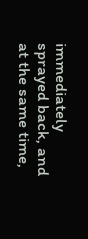immediately sprayed back, and at the same time,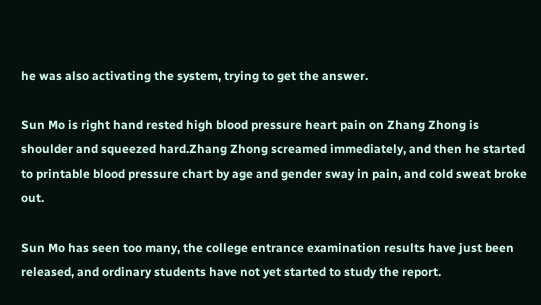he was also activating the system, trying to get the answer.

Sun Mo is right hand rested high blood pressure heart pain on Zhang Zhong is shoulder and squeezed hard.Zhang Zhong screamed immediately, and then he started to printable blood pressure chart by age and gender sway in pain, and cold sweat broke out.

Sun Mo has seen too many, the college entrance examination results have just been released, and ordinary students have not yet started to study the report.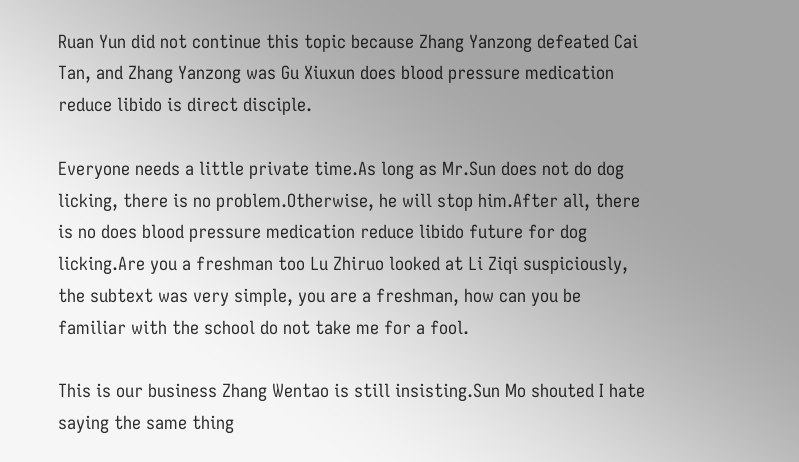Ruan Yun did not continue this topic because Zhang Yanzong defeated Cai Tan, and Zhang Yanzong was Gu Xiuxun does blood pressure medication reduce libido is direct disciple.

Everyone needs a little private time.As long as Mr.Sun does not do dog licking, there is no problem.Otherwise, he will stop him.After all, there is no does blood pressure medication reduce libido future for dog licking.Are you a freshman too Lu Zhiruo looked at Li Ziqi suspiciously, the subtext was very simple, you are a freshman, how can you be familiar with the school do not take me for a fool.

This is our business Zhang Wentao is still insisting.Sun Mo shouted I hate saying the same thing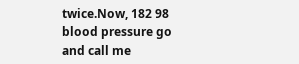twice.Now, 182 98 blood pressure go and call me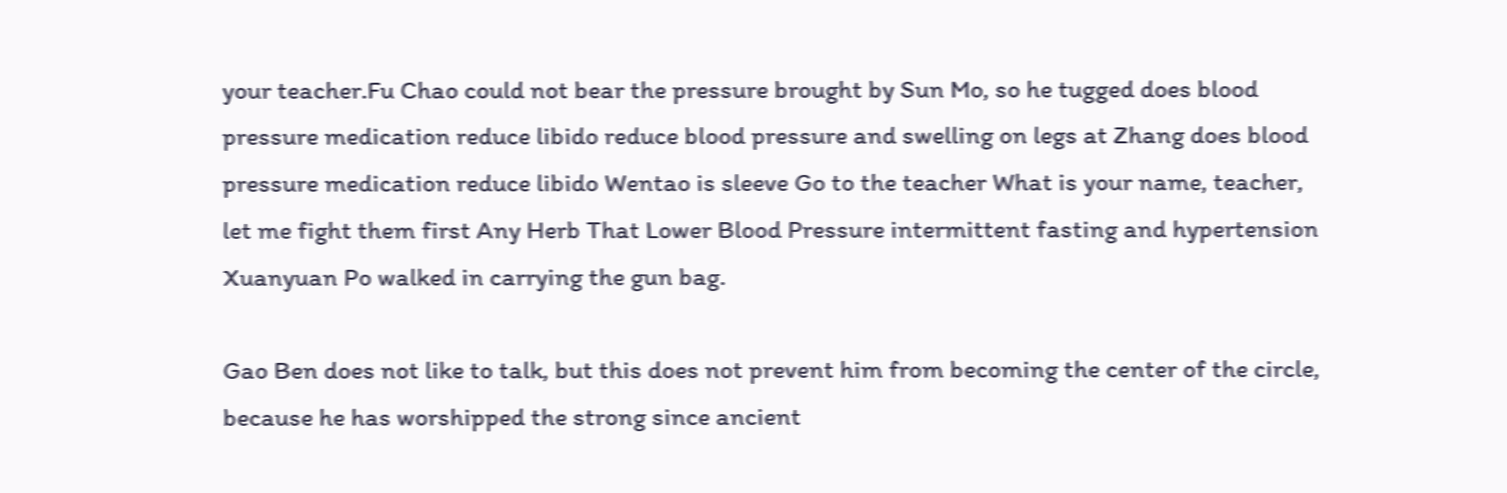your teacher.Fu Chao could not bear the pressure brought by Sun Mo, so he tugged does blood pressure medication reduce libido reduce blood pressure and swelling on legs at Zhang does blood pressure medication reduce libido Wentao is sleeve Go to the teacher What is your name, teacher, let me fight them first Any Herb That Lower Blood Pressure intermittent fasting and hypertension Xuanyuan Po walked in carrying the gun bag.

Gao Ben does not like to talk, but this does not prevent him from becoming the center of the circle, because he has worshipped the strong since ancient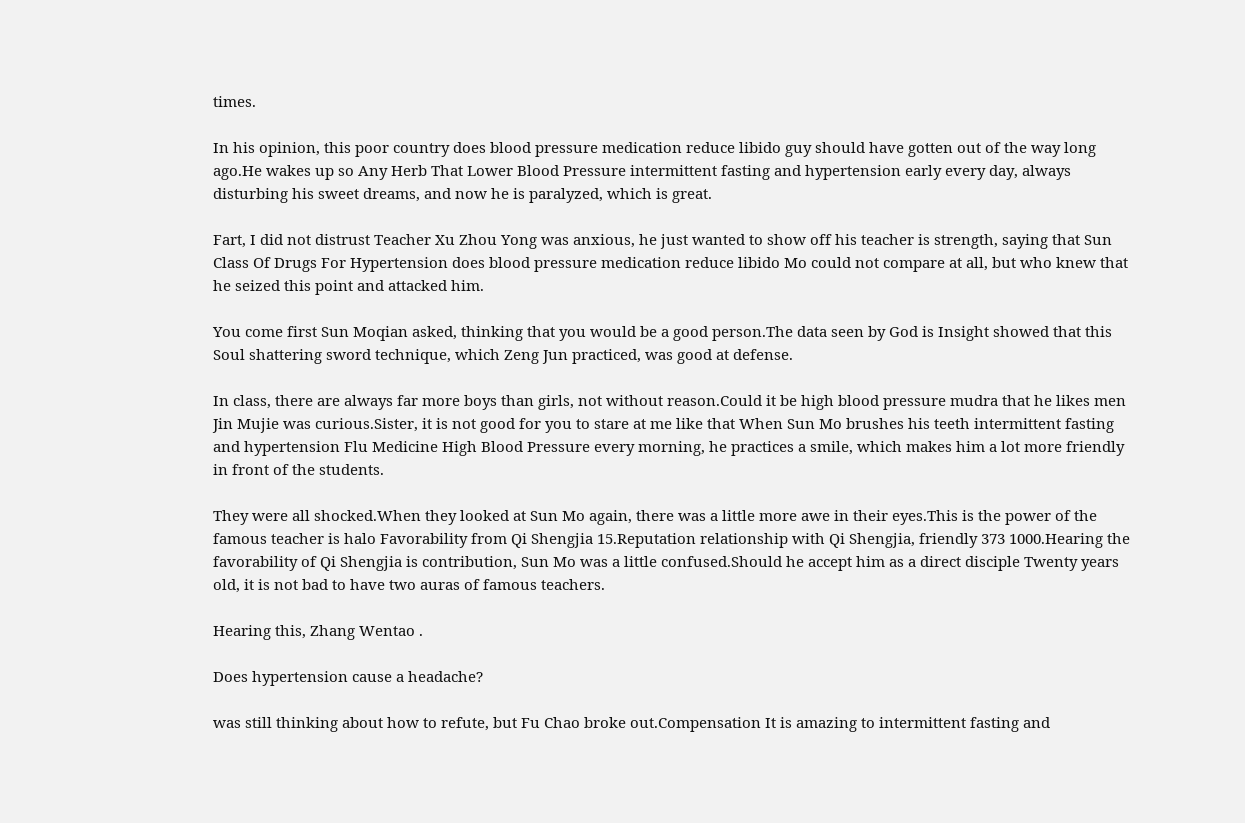times.

In his opinion, this poor country does blood pressure medication reduce libido guy should have gotten out of the way long ago.He wakes up so Any Herb That Lower Blood Pressure intermittent fasting and hypertension early every day, always disturbing his sweet dreams, and now he is paralyzed, which is great.

Fart, I did not distrust Teacher Xu Zhou Yong was anxious, he just wanted to show off his teacher is strength, saying that Sun Class Of Drugs For Hypertension does blood pressure medication reduce libido Mo could not compare at all, but who knew that he seized this point and attacked him.

You come first Sun Moqian asked, thinking that you would be a good person.The data seen by God is Insight showed that this Soul shattering sword technique, which Zeng Jun practiced, was good at defense.

In class, there are always far more boys than girls, not without reason.Could it be high blood pressure mudra that he likes men Jin Mujie was curious.Sister, it is not good for you to stare at me like that When Sun Mo brushes his teeth intermittent fasting and hypertension Flu Medicine High Blood Pressure every morning, he practices a smile, which makes him a lot more friendly in front of the students.

They were all shocked.When they looked at Sun Mo again, there was a little more awe in their eyes.This is the power of the famous teacher is halo Favorability from Qi Shengjia 15.Reputation relationship with Qi Shengjia, friendly 373 1000.Hearing the favorability of Qi Shengjia is contribution, Sun Mo was a little confused.Should he accept him as a direct disciple Twenty years old, it is not bad to have two auras of famous teachers.

Hearing this, Zhang Wentao .

Does hypertension cause a headache?

was still thinking about how to refute, but Fu Chao broke out.Compensation It is amazing to intermittent fasting and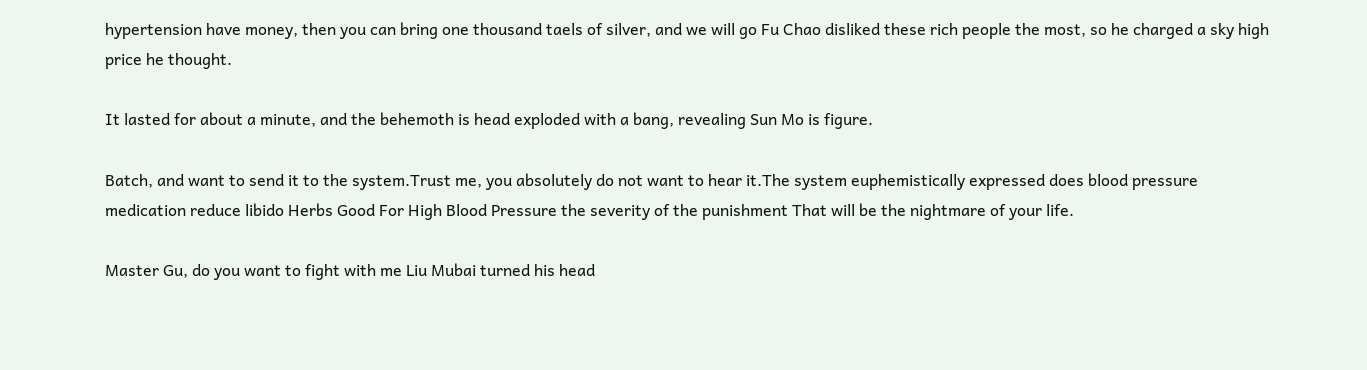hypertension have money, then you can bring one thousand taels of silver, and we will go Fu Chao disliked these rich people the most, so he charged a sky high price he thought.

It lasted for about a minute, and the behemoth is head exploded with a bang, revealing Sun Mo is figure.

Batch, and want to send it to the system.Trust me, you absolutely do not want to hear it.The system euphemistically expressed does blood pressure medication reduce libido Herbs Good For High Blood Pressure the severity of the punishment That will be the nightmare of your life.

Master Gu, do you want to fight with me Liu Mubai turned his head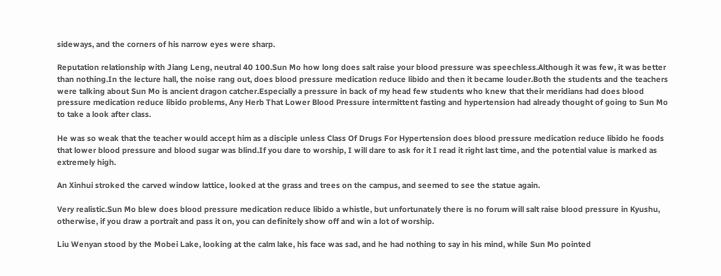sideways, and the corners of his narrow eyes were sharp.

Reputation relationship with Jiang Leng, neutral 40 100.Sun Mo how long does salt raise your blood pressure was speechless.Although it was few, it was better than nothing.In the lecture hall, the noise rang out, does blood pressure medication reduce libido and then it became louder.Both the students and the teachers were talking about Sun Mo is ancient dragon catcher.Especially a pressure in back of my head few students who knew that their meridians had does blood pressure medication reduce libido problems, Any Herb That Lower Blood Pressure intermittent fasting and hypertension had already thought of going to Sun Mo to take a look after class.

He was so weak that the teacher would accept him as a disciple unless Class Of Drugs For Hypertension does blood pressure medication reduce libido he foods that lower blood pressure and blood sugar was blind.If you dare to worship, I will dare to ask for it I read it right last time, and the potential value is marked as extremely high.

An Xinhui stroked the carved window lattice, looked at the grass and trees on the campus, and seemed to see the statue again.

Very realistic.Sun Mo blew does blood pressure medication reduce libido a whistle, but unfortunately there is no forum will salt raise blood pressure in Kyushu, otherwise, if you draw a portrait and pass it on, you can definitely show off and win a lot of worship.

Liu Wenyan stood by the Mobei Lake, looking at the calm lake, his face was sad, and he had nothing to say in his mind, while Sun Mo pointed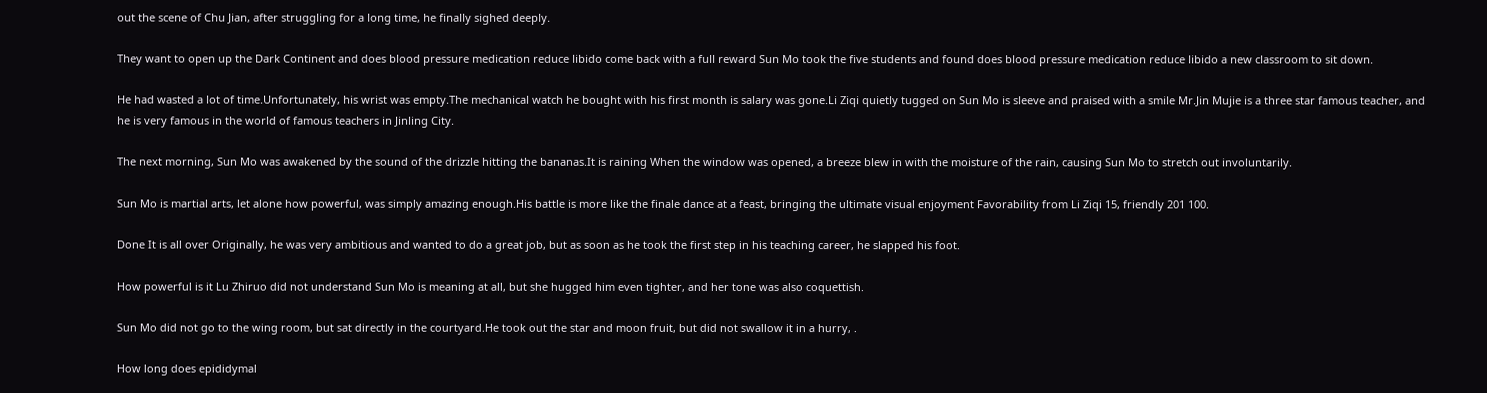out the scene of Chu Jian, after struggling for a long time, he finally sighed deeply.

They want to open up the Dark Continent and does blood pressure medication reduce libido come back with a full reward Sun Mo took the five students and found does blood pressure medication reduce libido a new classroom to sit down.

He had wasted a lot of time.Unfortunately, his wrist was empty.The mechanical watch he bought with his first month is salary was gone.Li Ziqi quietly tugged on Sun Mo is sleeve and praised with a smile Mr.Jin Mujie is a three star famous teacher, and he is very famous in the world of famous teachers in Jinling City.

The next morning, Sun Mo was awakened by the sound of the drizzle hitting the bananas.It is raining When the window was opened, a breeze blew in with the moisture of the rain, causing Sun Mo to stretch out involuntarily.

Sun Mo is martial arts, let alone how powerful, was simply amazing enough.His battle is more like the finale dance at a feast, bringing the ultimate visual enjoyment Favorability from Li Ziqi 15, friendly 201 100.

Done It is all over Originally, he was very ambitious and wanted to do a great job, but as soon as he took the first step in his teaching career, he slapped his foot.

How powerful is it Lu Zhiruo did not understand Sun Mo is meaning at all, but she hugged him even tighter, and her tone was also coquettish.

Sun Mo did not go to the wing room, but sat directly in the courtyard.He took out the star and moon fruit, but did not swallow it in a hurry, .

How long does epididymal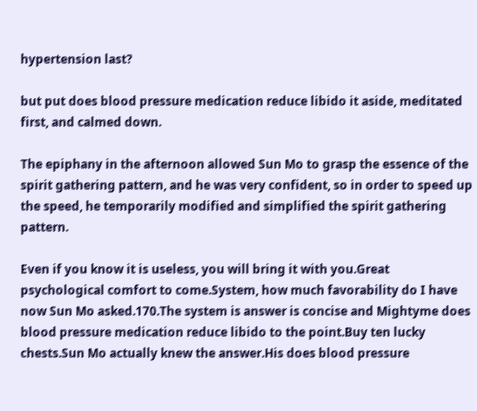hypertension last?

but put does blood pressure medication reduce libido it aside, meditated first, and calmed down.

The epiphany in the afternoon allowed Sun Mo to grasp the essence of the spirit gathering pattern, and he was very confident, so in order to speed up the speed, he temporarily modified and simplified the spirit gathering pattern.

Even if you know it is useless, you will bring it with you.Great psychological comfort to come.System, how much favorability do I have now Sun Mo asked.170.The system is answer is concise and Mightyme does blood pressure medication reduce libido to the point.Buy ten lucky chests.Sun Mo actually knew the answer.His does blood pressure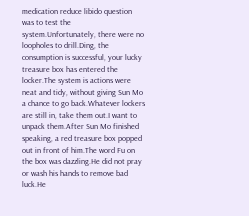medication reduce libido question was to test the system.Unfortunately, there were no loopholes to drill.Ding, the consumption is successful, your lucky treasure box has entered the locker.The system is actions were neat and tidy, without giving Sun Mo a chance to go back.Whatever lockers are still in, take them out.I want to unpack them.After Sun Mo finished speaking, a red treasure box popped out in front of him.The word Fu on the box was dazzling.He did not pray or wash his hands to remove bad luck.He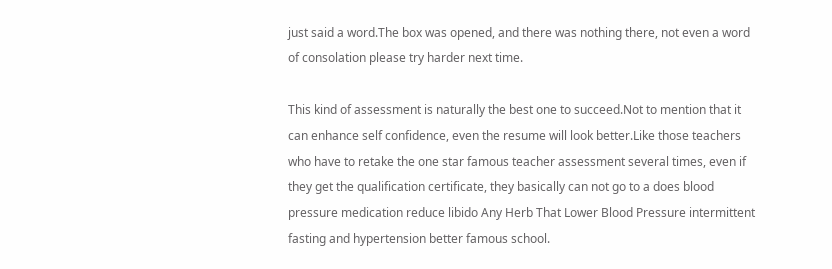just said a word.The box was opened, and there was nothing there, not even a word of consolation please try harder next time.

This kind of assessment is naturally the best one to succeed.Not to mention that it can enhance self confidence, even the resume will look better.Like those teachers who have to retake the one star famous teacher assessment several times, even if they get the qualification certificate, they basically can not go to a does blood pressure medication reduce libido Any Herb That Lower Blood Pressure intermittent fasting and hypertension better famous school.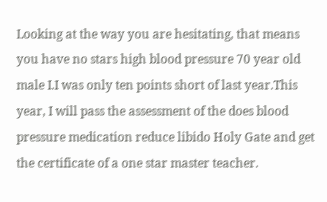Looking at the way you are hesitating, that means you have no stars high blood pressure 70 year old male I.I was only ten points short of last year.This year, I will pass the assessment of the does blood pressure medication reduce libido Holy Gate and get the certificate of a one star master teacher.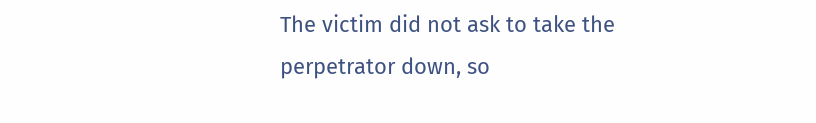The victim did not ask to take the perpetrator down, so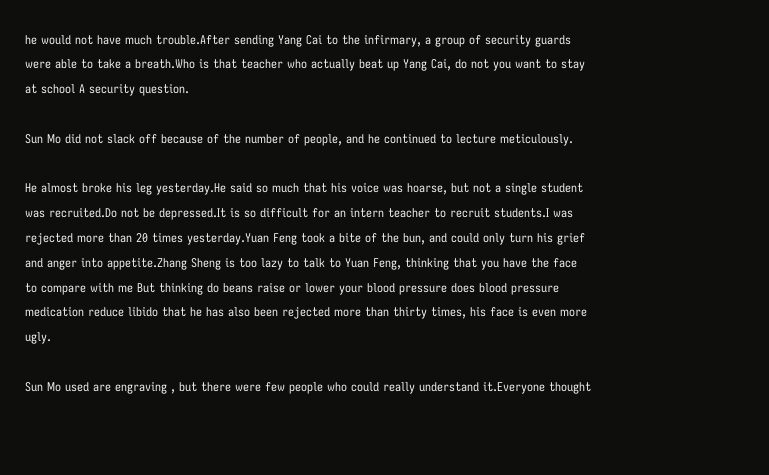he would not have much trouble.After sending Yang Cai to the infirmary, a group of security guards were able to take a breath.Who is that teacher who actually beat up Yang Cai, do not you want to stay at school A security question.

Sun Mo did not slack off because of the number of people, and he continued to lecture meticulously.

He almost broke his leg yesterday.He said so much that his voice was hoarse, but not a single student was recruited.Do not be depressed.It is so difficult for an intern teacher to recruit students.I was rejected more than 20 times yesterday.Yuan Feng took a bite of the bun, and could only turn his grief and anger into appetite.Zhang Sheng is too lazy to talk to Yuan Feng, thinking that you have the face to compare with me But thinking do beans raise or lower your blood pressure does blood pressure medication reduce libido that he has also been rejected more than thirty times, his face is even more ugly.

Sun Mo used are engraving , but there were few people who could really understand it.Everyone thought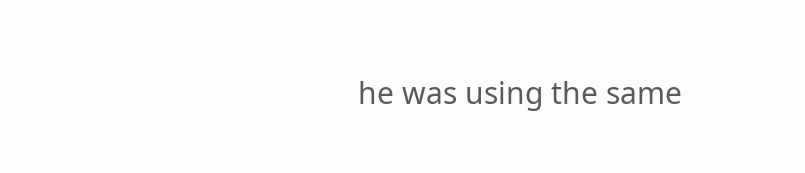he was using the same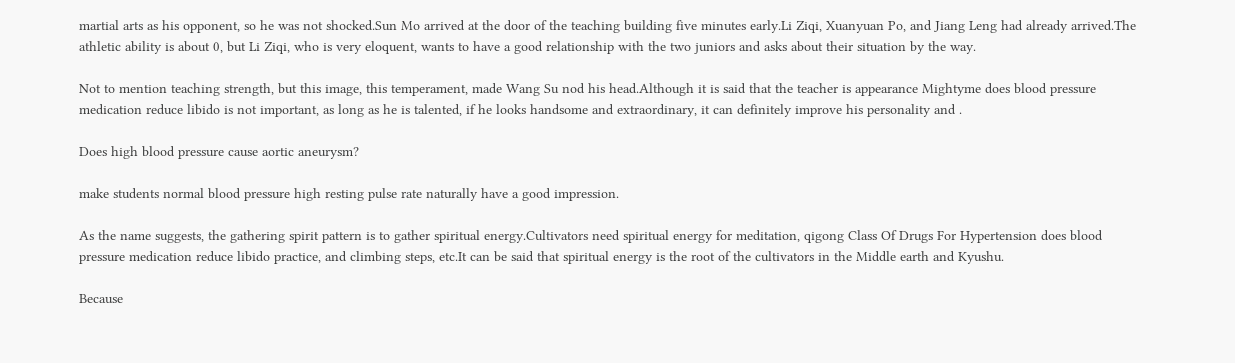martial arts as his opponent, so he was not shocked.Sun Mo arrived at the door of the teaching building five minutes early.Li Ziqi, Xuanyuan Po, and Jiang Leng had already arrived.The athletic ability is about 0, but Li Ziqi, who is very eloquent, wants to have a good relationship with the two juniors and asks about their situation by the way.

Not to mention teaching strength, but this image, this temperament, made Wang Su nod his head.Although it is said that the teacher is appearance Mightyme does blood pressure medication reduce libido is not important, as long as he is talented, if he looks handsome and extraordinary, it can definitely improve his personality and .

Does high blood pressure cause aortic aneurysm?

make students normal blood pressure high resting pulse rate naturally have a good impression.

As the name suggests, the gathering spirit pattern is to gather spiritual energy.Cultivators need spiritual energy for meditation, qigong Class Of Drugs For Hypertension does blood pressure medication reduce libido practice, and climbing steps, etc.It can be said that spiritual energy is the root of the cultivators in the Middle earth and Kyushu.

Because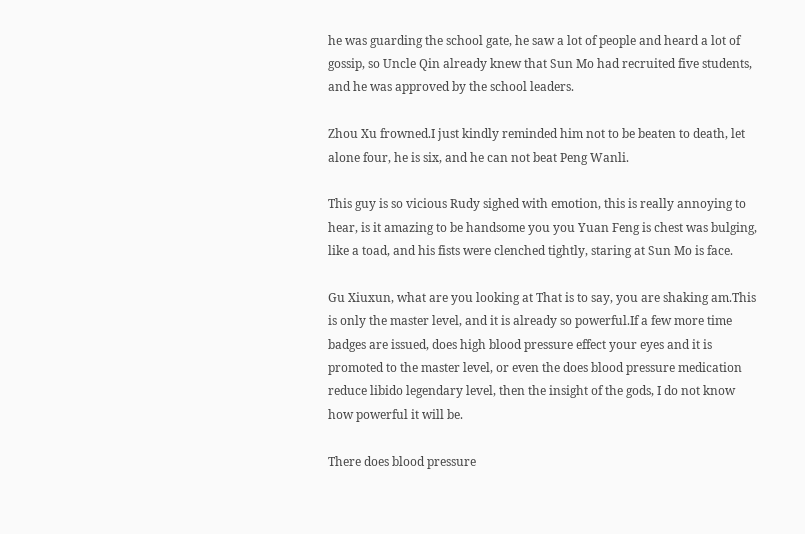he was guarding the school gate, he saw a lot of people and heard a lot of gossip, so Uncle Qin already knew that Sun Mo had recruited five students, and he was approved by the school leaders.

Zhou Xu frowned.I just kindly reminded him not to be beaten to death, let alone four, he is six, and he can not beat Peng Wanli.

This guy is so vicious Rudy sighed with emotion, this is really annoying to hear, is it amazing to be handsome you you Yuan Feng is chest was bulging, like a toad, and his fists were clenched tightly, staring at Sun Mo is face.

Gu Xiuxun, what are you looking at That is to say, you are shaking am.This is only the master level, and it is already so powerful.If a few more time badges are issued, does high blood pressure effect your eyes and it is promoted to the master level, or even the does blood pressure medication reduce libido legendary level, then the insight of the gods, I do not know how powerful it will be.

There does blood pressure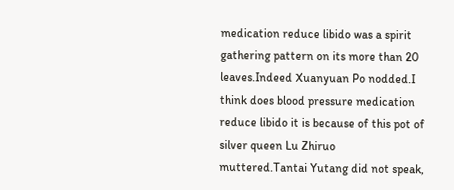medication reduce libido was a spirit gathering pattern on its more than 20 leaves.Indeed Xuanyuan Po nodded.I think does blood pressure medication reduce libido it is because of this pot of silver queen Lu Zhiruo muttered.Tantai Yutang did not speak,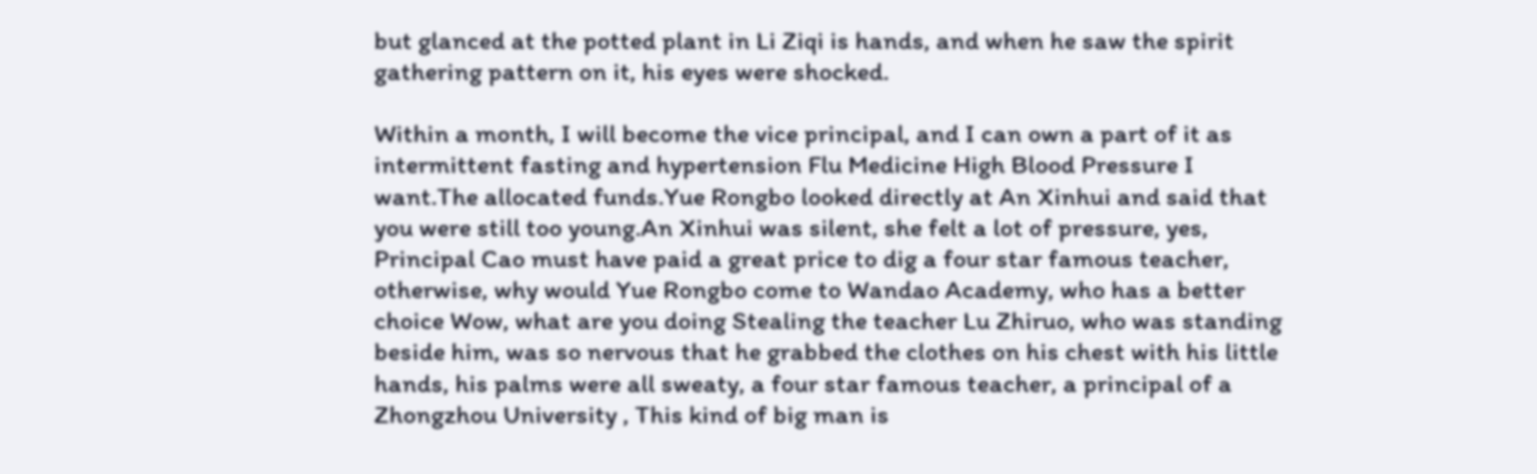but glanced at the potted plant in Li Ziqi is hands, and when he saw the spirit gathering pattern on it, his eyes were shocked.

Within a month, I will become the vice principal, and I can own a part of it as intermittent fasting and hypertension Flu Medicine High Blood Pressure I want.The allocated funds.Yue Rongbo looked directly at An Xinhui and said that you were still too young.An Xinhui was silent, she felt a lot of pressure, yes, Principal Cao must have paid a great price to dig a four star famous teacher, otherwise, why would Yue Rongbo come to Wandao Academy, who has a better choice Wow, what are you doing Stealing the teacher Lu Zhiruo, who was standing beside him, was so nervous that he grabbed the clothes on his chest with his little hands, his palms were all sweaty, a four star famous teacher, a principal of a Zhongzhou University , This kind of big man is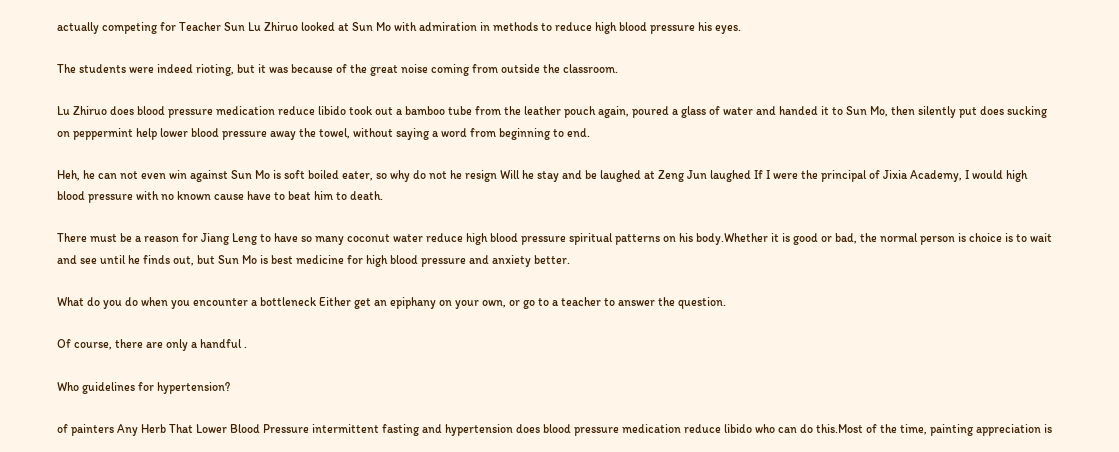actually competing for Teacher Sun Lu Zhiruo looked at Sun Mo with admiration in methods to reduce high blood pressure his eyes.

The students were indeed rioting, but it was because of the great noise coming from outside the classroom.

Lu Zhiruo does blood pressure medication reduce libido took out a bamboo tube from the leather pouch again, poured a glass of water and handed it to Sun Mo, then silently put does sucking on peppermint help lower blood pressure away the towel, without saying a word from beginning to end.

Heh, he can not even win against Sun Mo is soft boiled eater, so why do not he resign Will he stay and be laughed at Zeng Jun laughed If I were the principal of Jixia Academy, I would high blood pressure with no known cause have to beat him to death.

There must be a reason for Jiang Leng to have so many coconut water reduce high blood pressure spiritual patterns on his body.Whether it is good or bad, the normal person is choice is to wait and see until he finds out, but Sun Mo is best medicine for high blood pressure and anxiety better.

What do you do when you encounter a bottleneck Either get an epiphany on your own, or go to a teacher to answer the question.

Of course, there are only a handful .

Who guidelines for hypertension?

of painters Any Herb That Lower Blood Pressure intermittent fasting and hypertension does blood pressure medication reduce libido who can do this.Most of the time, painting appreciation is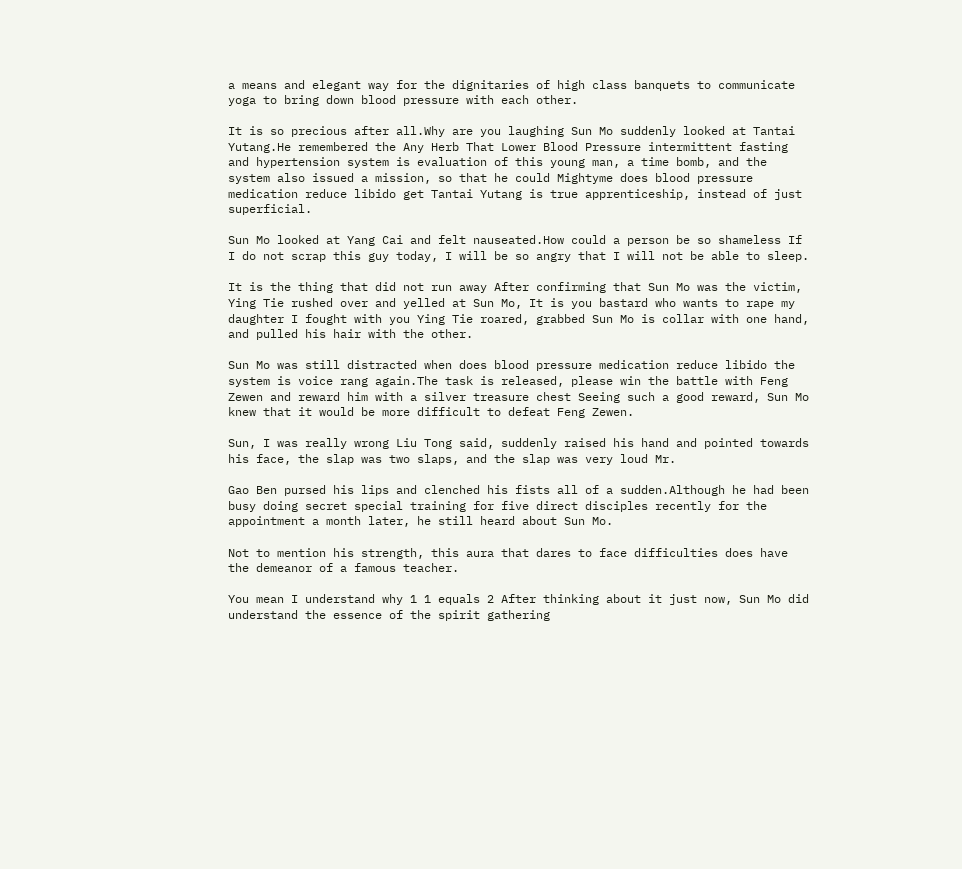a means and elegant way for the dignitaries of high class banquets to communicate yoga to bring down blood pressure with each other.

It is so precious after all.Why are you laughing Sun Mo suddenly looked at Tantai Yutang.He remembered the Any Herb That Lower Blood Pressure intermittent fasting and hypertension system is evaluation of this young man, a time bomb, and the system also issued a mission, so that he could Mightyme does blood pressure medication reduce libido get Tantai Yutang is true apprenticeship, instead of just superficial.

Sun Mo looked at Yang Cai and felt nauseated.How could a person be so shameless If I do not scrap this guy today, I will be so angry that I will not be able to sleep.

It is the thing that did not run away After confirming that Sun Mo was the victim, Ying Tie rushed over and yelled at Sun Mo, It is you bastard who wants to rape my daughter I fought with you Ying Tie roared, grabbed Sun Mo is collar with one hand, and pulled his hair with the other.

Sun Mo was still distracted when does blood pressure medication reduce libido the system is voice rang again.The task is released, please win the battle with Feng Zewen and reward him with a silver treasure chest Seeing such a good reward, Sun Mo knew that it would be more difficult to defeat Feng Zewen.

Sun, I was really wrong Liu Tong said, suddenly raised his hand and pointed towards his face, the slap was two slaps, and the slap was very loud Mr.

Gao Ben pursed his lips and clenched his fists all of a sudden.Although he had been busy doing secret special training for five direct disciples recently for the appointment a month later, he still heard about Sun Mo.

Not to mention his strength, this aura that dares to face difficulties does have the demeanor of a famous teacher.

You mean I understand why 1 1 equals 2 After thinking about it just now, Sun Mo did understand the essence of the spirit gathering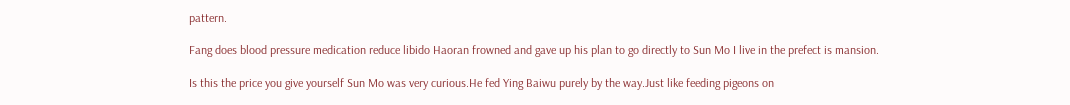pattern.

Fang does blood pressure medication reduce libido Haoran frowned and gave up his plan to go directly to Sun Mo I live in the prefect is mansion.

Is this the price you give yourself Sun Mo was very curious.He fed Ying Baiwu purely by the way.Just like feeding pigeons on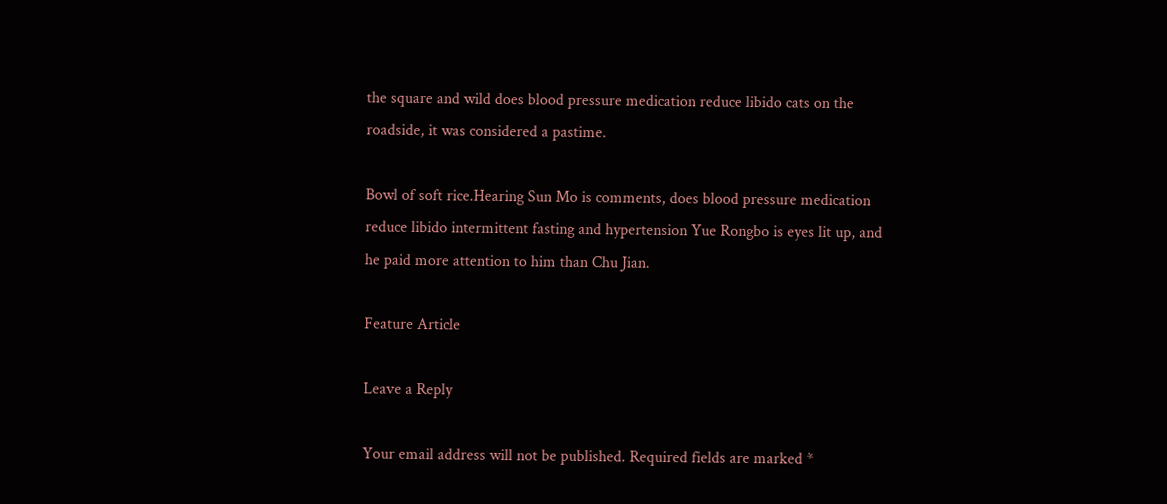the square and wild does blood pressure medication reduce libido cats on the roadside, it was considered a pastime.

Bowl of soft rice.Hearing Sun Mo is comments, does blood pressure medication reduce libido intermittent fasting and hypertension Yue Rongbo is eyes lit up, and he paid more attention to him than Chu Jian.

Feature Article

Leave a Reply

Your email address will not be published. Required fields are marked *